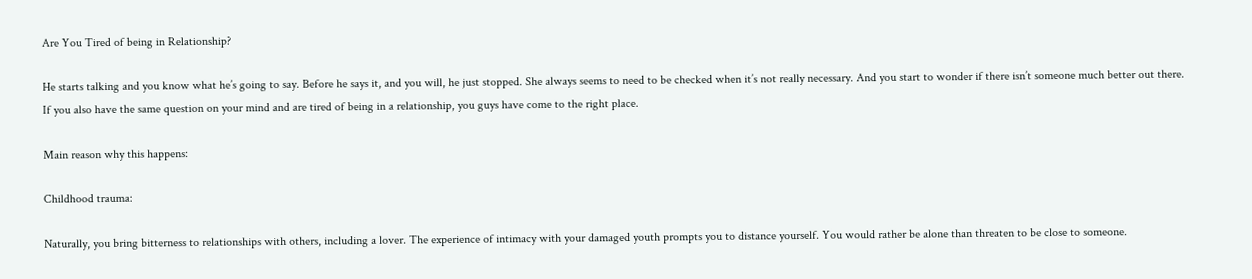Are You Tired of being in Relationship?

He starts talking and you know what he’s going to say. Before he says it, and you will, he just stopped. She always seems to need to be checked when it’s not really necessary. And you start to wonder if there isn’t someone much better out there. If you also have the same question on your mind and are tired of being in a relationship, you guys have come to the right place.

Main reason why this happens:

Childhood trauma:

Naturally, you bring bitterness to relationships with others, including a lover. The experience of intimacy with your damaged youth prompts you to distance yourself. You would rather be alone than threaten to be close to someone.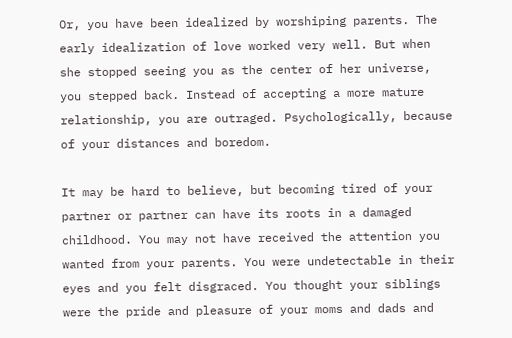Or, you have been idealized by worshiping parents. The early idealization of love worked very well. But when she stopped seeing you as the center of her universe, you stepped back. Instead of accepting a more mature relationship, you are outraged. Psychologically, because of your distances and boredom.

It may be hard to believe, but becoming tired of your partner or partner can have its roots in a damaged childhood. You may not have received the attention you wanted from your parents. You were undetectable in their eyes and you felt disgraced. You thought your siblings were the pride and pleasure of your moms and dads and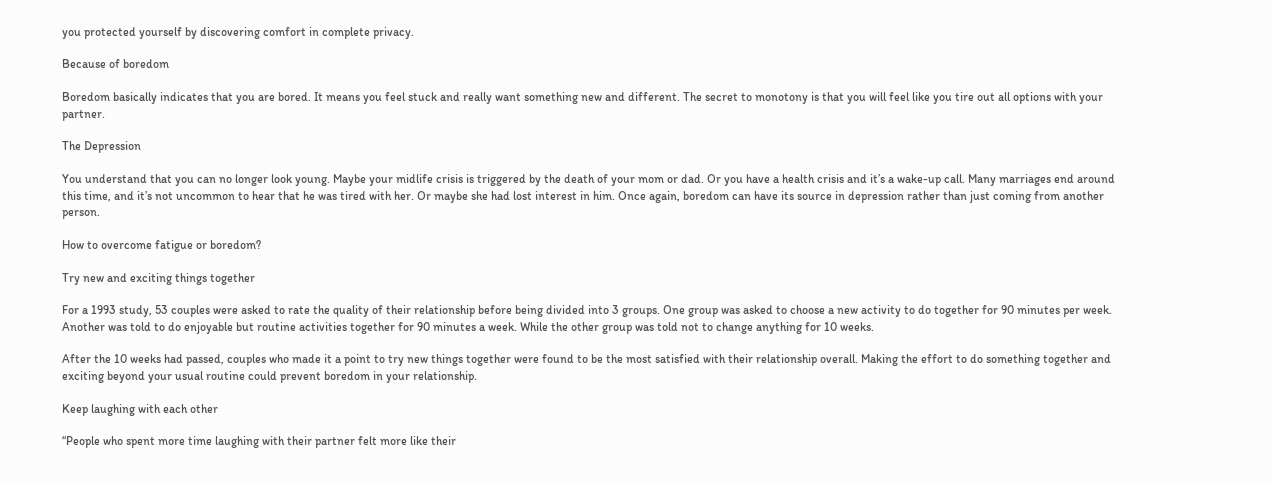you protected yourself by discovering comfort in complete privacy.

Because of boredom

Boredom basically indicates that you are bored. It means you feel stuck and really want something new and different. The secret to monotony is that you will feel like you tire out all options with your partner.

The Depression

You understand that you can no longer look young. Maybe your midlife crisis is triggered by the death of your mom or dad. Or you have a health crisis and it’s a wake-up call. Many marriages end around this time, and it’s not uncommon to hear that he was tired with her. Or maybe she had lost interest in him. Once again, boredom can have its source in depression rather than just coming from another person.

How to overcome fatigue or boredom?

Try new and exciting things together

For a 1993 study, 53 couples were asked to rate the quality of their relationship before being divided into 3 groups. One group was asked to choose a new activity to do together for 90 minutes per week. Another was told to do enjoyable but routine activities together for 90 minutes a week. While the other group was told not to change anything for 10 weeks.

After the 10 weeks had passed, couples who made it a point to try new things together were found to be the most satisfied with their relationship overall. Making the effort to do something together and exciting beyond your usual routine could prevent boredom in your relationship.

Keep laughing with each other

“People who spent more time laughing with their partner felt more like their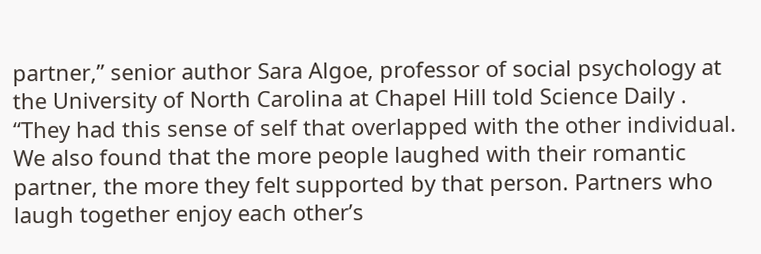partner,” senior author Sara Algoe, professor of social psychology at the University of North Carolina at Chapel Hill told Science Daily . “They had this sense of self that overlapped with the other individual. We also found that the more people laughed with their romantic partner, the more they felt supported by that person. Partners who laugh together enjoy each other’s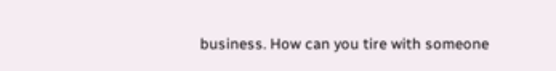business. How can you tire with someone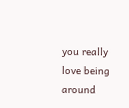you really love being around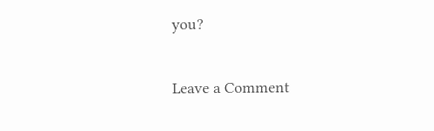you?

Leave a Comment